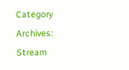Category Archives: Stream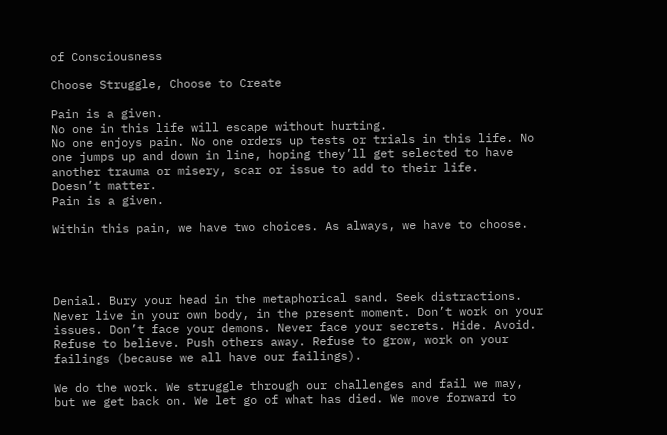of Consciousness

Choose Struggle, Choose to Create

Pain is a given.
No one in this life will escape without hurting.
No one enjoys pain. No one orders up tests or trials in this life. No one jumps up and down in line, hoping they’ll get selected to have another trauma or misery, scar or issue to add to their life.
Doesn’t matter.
Pain is a given.

Within this pain, we have two choices. As always, we have to choose.




Denial. Bury your head in the metaphorical sand. Seek distractions. Never live in your own body, in the present moment. Don’t work on your issues. Don’t face your demons. Never face your secrets. Hide. Avoid. Refuse to believe. Push others away. Refuse to grow, work on your failings (because we all have our failings).

We do the work. We struggle through our challenges and fail we may, but we get back on. We let go of what has died. We move forward to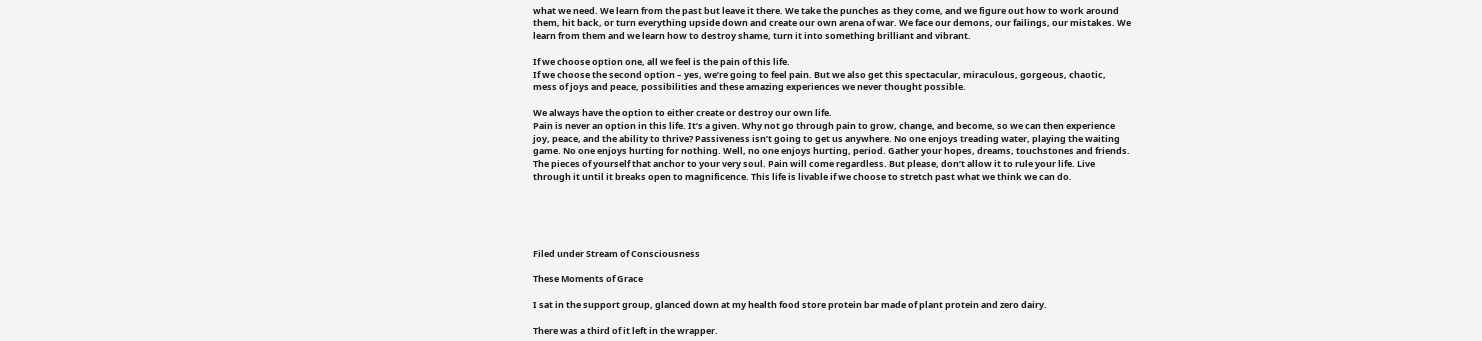what we need. We learn from the past but leave it there. We take the punches as they come, and we figure out how to work around them, hit back, or turn everything upside down and create our own arena of war. We face our demons, our failings, our mistakes. We learn from them and we learn how to destroy shame, turn it into something brilliant and vibrant.

If we choose option one, all we feel is the pain of this life.
If we choose the second option – yes, we’re going to feel pain. But we also get this spectacular, miraculous, gorgeous, chaotic, mess of joys and peace, possibilities and these amazing experiences we never thought possible.

We always have the option to either create or destroy our own life.
Pain is never an option in this life. It’s a given. Why not go through pain to grow, change, and become, so we can then experience joy, peace, and the ability to thrive? Passiveness isn’t going to get us anywhere. No one enjoys treading water, playing the waiting game. No one enjoys hurting for nothing. Well, no one enjoys hurting, period. Gather your hopes, dreams, touchstones and friends. The pieces of yourself that anchor to your very soul. Pain will come regardless. But please, don’t allow it to rule your life. Live through it until it breaks open to magnificence. This life is livable if we choose to stretch past what we think we can do.





Filed under Stream of Consciousness

These Moments of Grace

I sat in the support group, glanced down at my health food store protein bar made of plant protein and zero dairy.

There was a third of it left in the wrapper.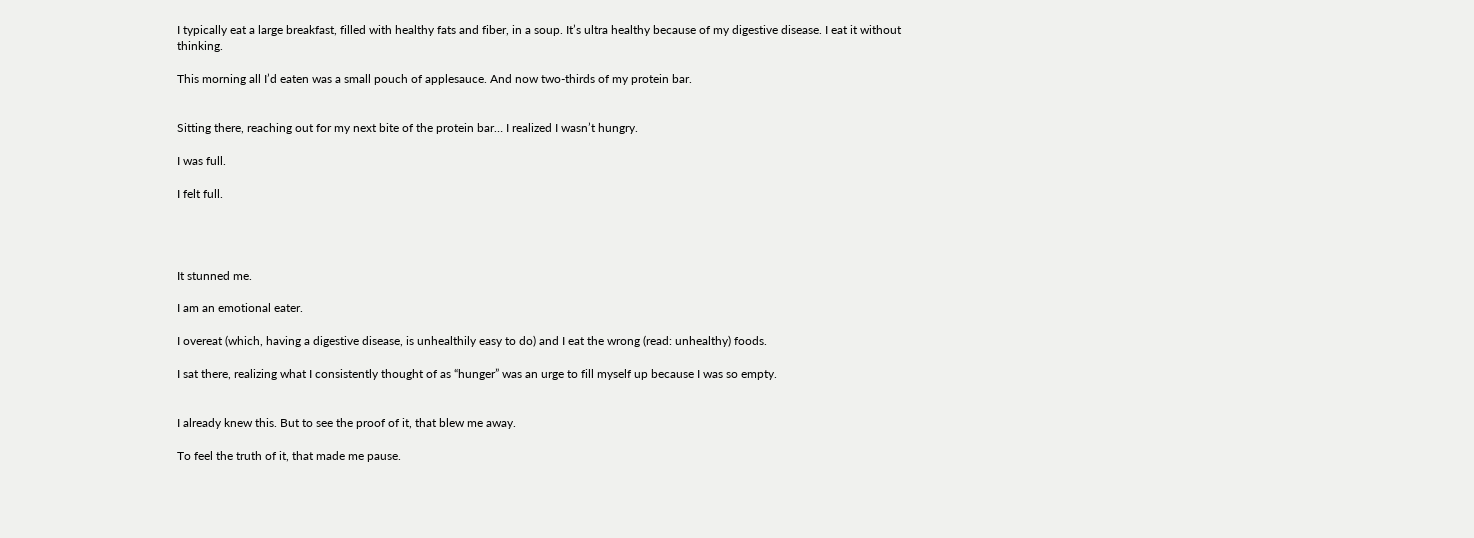I typically eat a large breakfast, filled with healthy fats and fiber, in a soup. It’s ultra healthy because of my digestive disease. I eat it without thinking.

This morning all I’d eaten was a small pouch of applesauce. And now two-thirds of my protein bar.


Sitting there, reaching out for my next bite of the protein bar… I realized I wasn’t hungry.

I was full.

I felt full.




It stunned me.

I am an emotional eater.

I overeat (which, having a digestive disease, is unhealthily easy to do) and I eat the wrong (read: unhealthy) foods.

I sat there, realizing what I consistently thought of as “hunger” was an urge to fill myself up because I was so empty.


I already knew this. But to see the proof of it, that blew me away.

To feel the truth of it, that made me pause.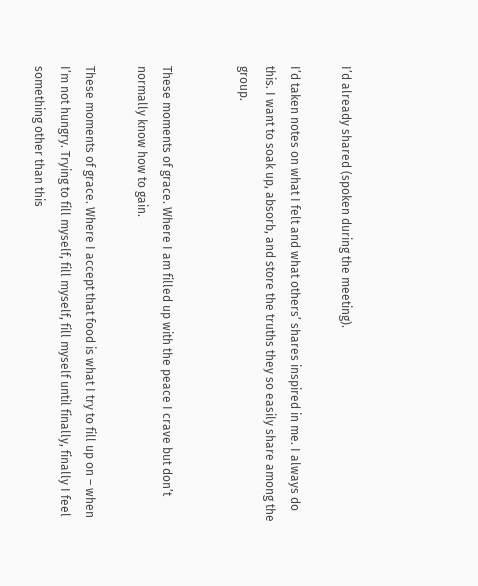I’d already shared (spoken during the meeting).

I’d taken notes on what I felt and what others’ shares inspired in me. I always do this. I want to soak up, absorb, and store the truths they so easily share among the group.


These moments of grace. Where I am filled up with the peace I crave but don’t normally know how to gain.

These moments of grace. Where I accept that food is what I try to fill up on – when I’m not hungry. Trying to fill myself, fill myself, fill myself until finally, finally I feel something other than this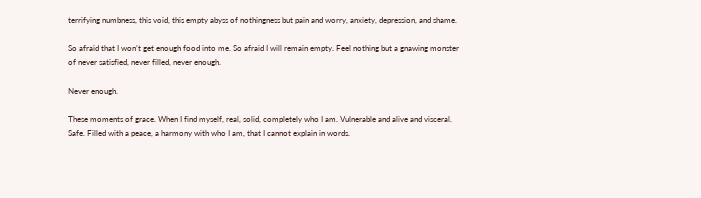terrifying numbness, this void, this empty abyss of nothingness but pain and worry, anxiety, depression, and shame.

So afraid that I won’t get enough food into me. So afraid I will remain empty. Feel nothing but a gnawing monster of never satisfied, never filled, never enough.

Never enough.

These moments of grace. When I find myself, real, solid, completely who I am. Vulnerable and alive and visceral. Safe. Filled with a peace, a harmony with who I am, that I cannot explain in words.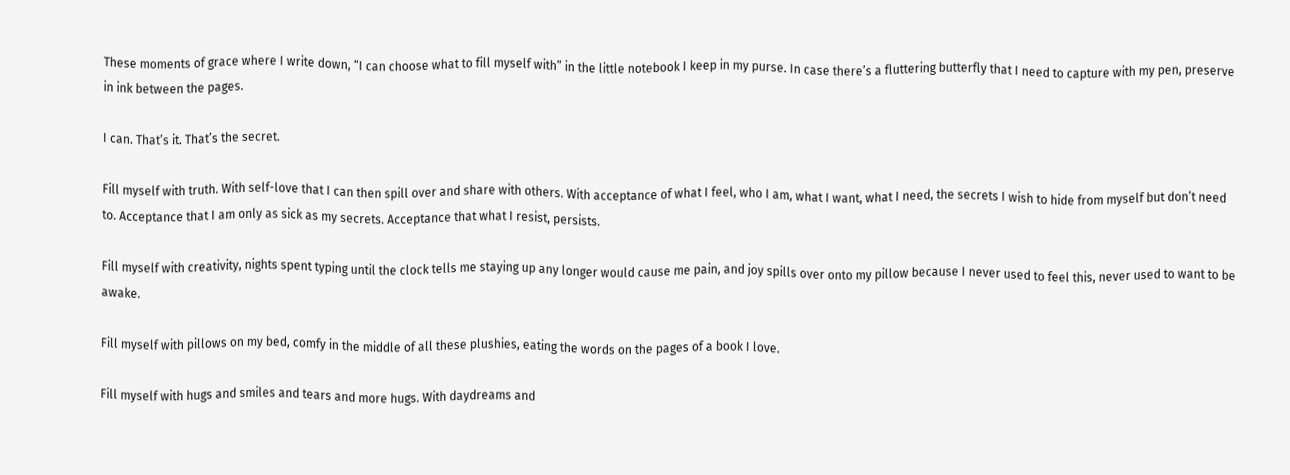These moments of grace where I write down, “I can choose what to fill myself with” in the little notebook I keep in my purse. In case there’s a fluttering butterfly that I need to capture with my pen, preserve in ink between the pages.

I can. That’s it. That’s the secret.

Fill myself with truth. With self-love that I can then spill over and share with others. With acceptance of what I feel, who I am, what I want, what I need, the secrets I wish to hide from myself but don’t need to. Acceptance that I am only as sick as my secrets. Acceptance that what I resist, persists.

Fill myself with creativity, nights spent typing until the clock tells me staying up any longer would cause me pain, and joy spills over onto my pillow because I never used to feel this, never used to want to be awake.

Fill myself with pillows on my bed, comfy in the middle of all these plushies, eating the words on the pages of a book I love.

Fill myself with hugs and smiles and tears and more hugs. With daydreams and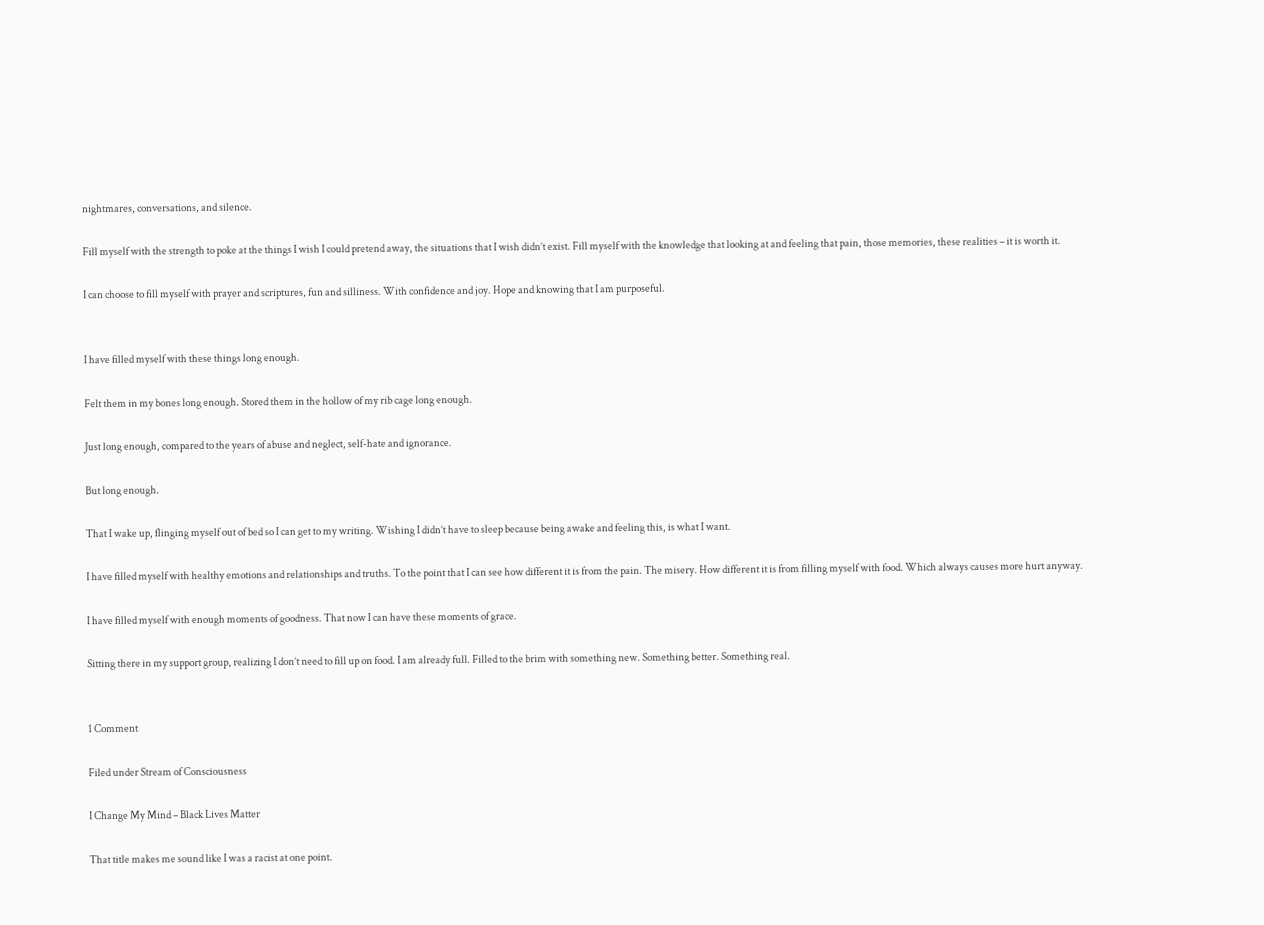nightmares, conversations, and silence.

Fill myself with the strength to poke at the things I wish I could pretend away, the situations that I wish didn’t exist. Fill myself with the knowledge that looking at and feeling that pain, those memories, these realities – it is worth it.

I can choose to fill myself with prayer and scriptures, fun and silliness. With confidence and joy. Hope and knowing that I am purposeful.


I have filled myself with these things long enough.

Felt them in my bones long enough. Stored them in the hollow of my rib cage long enough.

Just long enough, compared to the years of abuse and neglect, self-hate and ignorance.

But long enough.

That I wake up, flinging myself out of bed so I can get to my writing. Wishing I didn’t have to sleep because being awake and feeling this, is what I want.

I have filled myself with healthy emotions and relationships and truths. To the point that I can see how different it is from the pain. The misery. How different it is from filling myself with food. Which always causes more hurt anyway.

I have filled myself with enough moments of goodness. That now I can have these moments of grace.

Sitting there in my support group, realizing I don’t need to fill up on food. I am already full. Filled to the brim with something new. Something better. Something real.


1 Comment

Filed under Stream of Consciousness

I Change My Mind – Black Lives Matter

That title makes me sound like I was a racist at one point.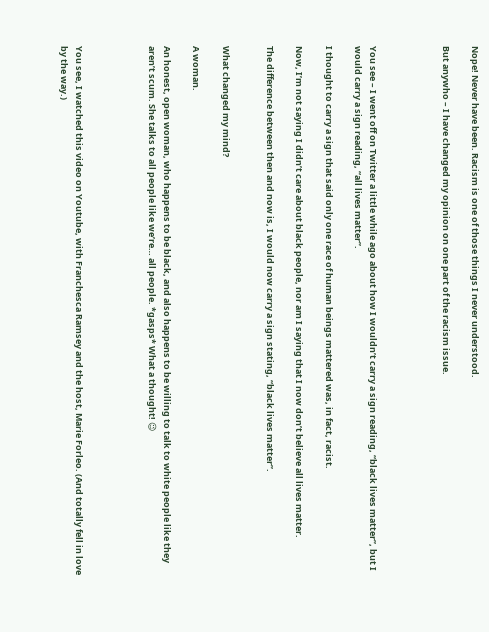Nope! Never have been. Racism is one of those things I never understood.

But anywho – I have changed my opinion on one part of the racism issue.




You see – I went off on Twitter a little while ago about how I wouldn’t carry a sign reading, “black lives matter”, but I would carry a sign reading, “all lives matter”.

I thought to carry a sign that said only one race of human beings mattered was, in fact, racist.

Now, I’m not saying I didn’t care about black people, nor am I saying that I now don’t believe all lives matter.

The difference between then and now is, I would now carry a sign stating, “black lives matter”.


What changed my mind?

A woman.

An honest, open woman, who happens to be black, and also happens to be willing to talk to white people like they aren’t scum. She talks to all people like we’re… all people. *gasps* What a thought! 😉




You see, I watched this video on Youtube, with Franchesca Ramsey and the host, Marie Forleo. (And totally fell in love by the way.)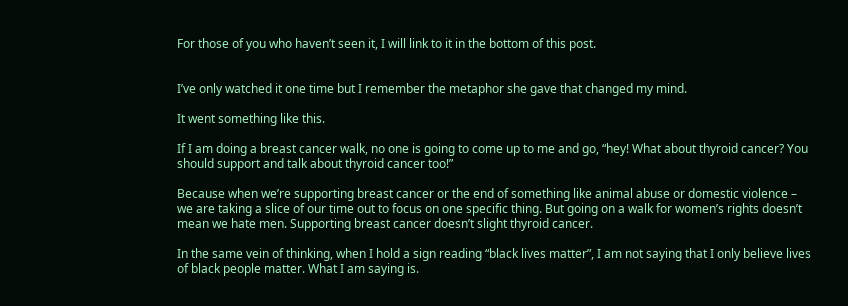For those of you who haven’t seen it, I will link to it in the bottom of this post.


I’ve only watched it one time but I remember the metaphor she gave that changed my mind.

It went something like this.

If I am doing a breast cancer walk, no one is going to come up to me and go, “hey! What about thyroid cancer? You should support and talk about thyroid cancer too!”

Because when we’re supporting breast cancer or the end of something like animal abuse or domestic violence – we are taking a slice of our time out to focus on one specific thing. But going on a walk for women’s rights doesn’t mean we hate men. Supporting breast cancer doesn’t slight thyroid cancer.

In the same vein of thinking, when I hold a sign reading “black lives matter”, I am not saying that I only believe lives of black people matter. What I am saying is.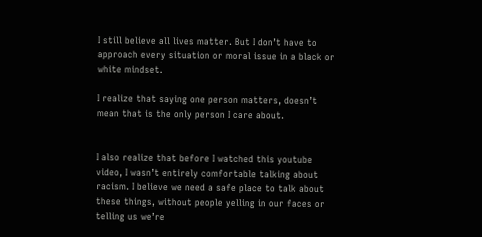I still believe all lives matter. But I don’t have to approach every situation or moral issue in a black or white mindset.

I realize that saying one person matters, doesn’t mean that is the only person I care about.


I also realize that before I watched this youtube video, I wasn’t entirely comfortable talking about racism. I believe we need a safe place to talk about these things, without people yelling in our faces or telling us we’re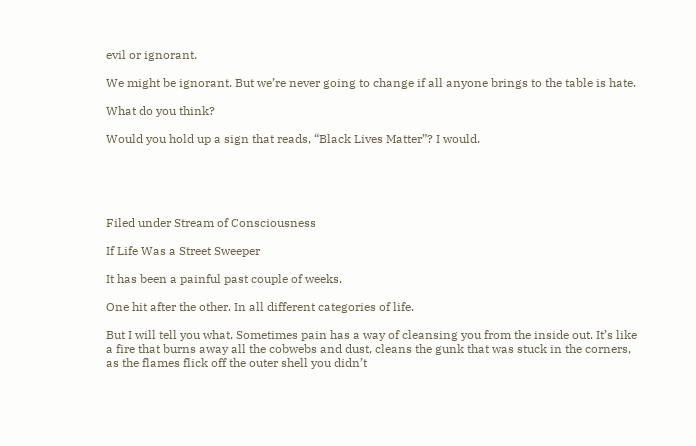evil or ignorant.

We might be ignorant. But we’re never going to change if all anyone brings to the table is hate.

What do you think?

Would you hold up a sign that reads, “Black Lives Matter”? I would.





Filed under Stream of Consciousness

If Life Was a Street Sweeper

It has been a painful past couple of weeks.

One hit after the other. In all different categories of life.

But I will tell you what. Sometimes pain has a way of cleansing you from the inside out. It’s like a fire that burns away all the cobwebs and dust, cleans the gunk that was stuck in the corners, as the flames flick off the outer shell you didn’t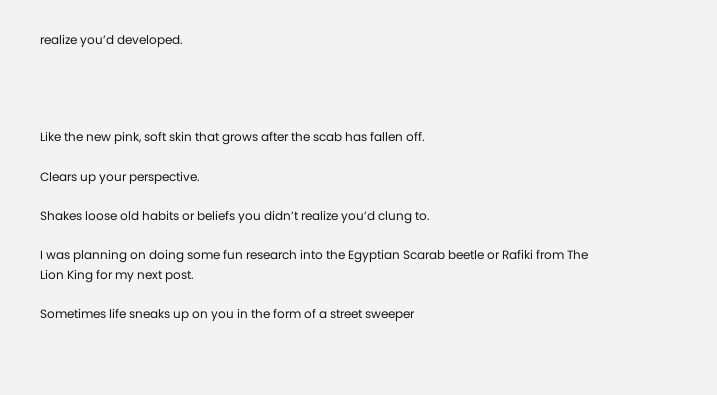realize you’d developed.




Like the new pink, soft skin that grows after the scab has fallen off.

Clears up your perspective.

Shakes loose old habits or beliefs you didn’t realize you’d clung to.

I was planning on doing some fun research into the Egyptian Scarab beetle or Rafiki from The Lion King for my next post.

Sometimes life sneaks up on you in the form of a street sweeper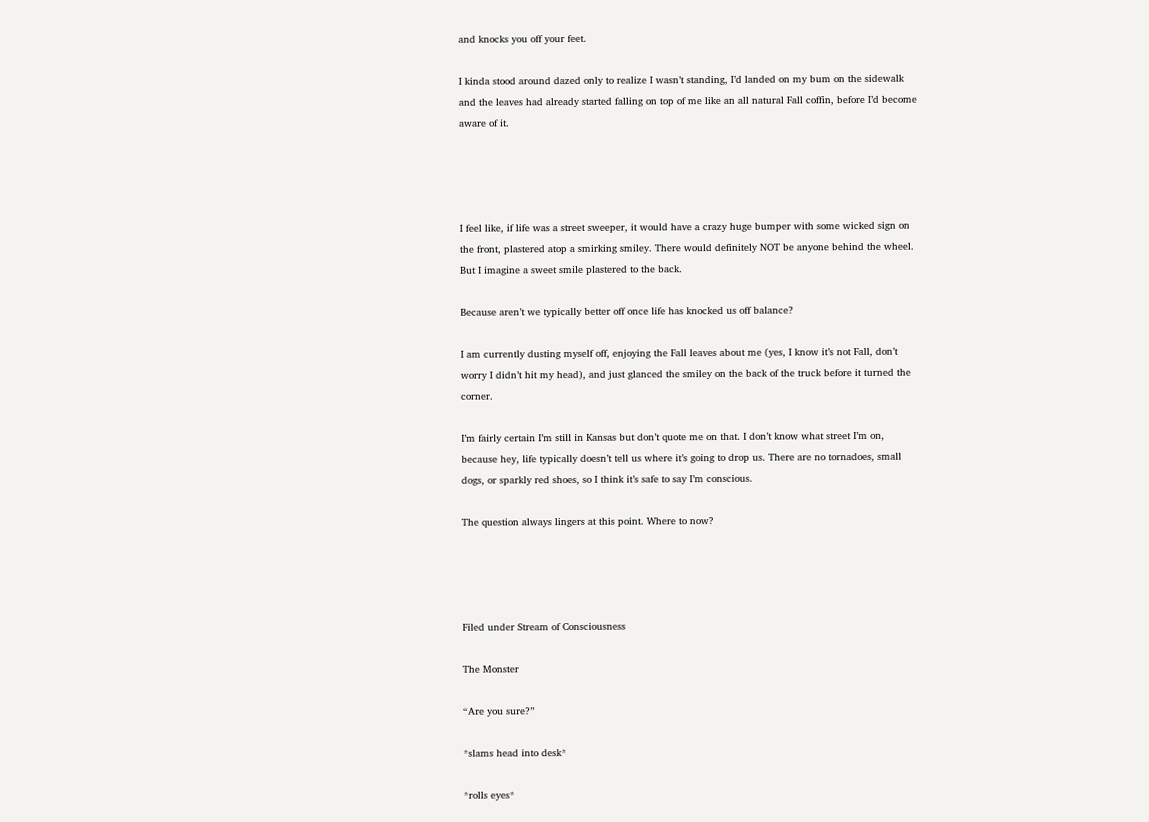and knocks you off your feet.

I kinda stood around dazed only to realize I wasn’t standing, I’d landed on my bum on the sidewalk and the leaves had already started falling on top of me like an all natural Fall coffin, before I’d become aware of it.




I feel like, if life was a street sweeper, it would have a crazy huge bumper with some wicked sign on the front, plastered atop a smirking smiley. There would definitely NOT be anyone behind the wheel. But I imagine a sweet smile plastered to the back.

Because aren’t we typically better off once life has knocked us off balance?

I am currently dusting myself off, enjoying the Fall leaves about me (yes, I know it’s not Fall, don’t worry I didn’t hit my head), and just glanced the smiley on the back of the truck before it turned the corner.

I’m fairly certain I’m still in Kansas but don’t quote me on that. I don’t know what street I’m on, because hey, life typically doesn’t tell us where it’s going to drop us. There are no tornadoes, small dogs, or sparkly red shoes, so I think it’s safe to say I’m conscious.

The question always lingers at this point. Where to now?




Filed under Stream of Consciousness

The Monster

“Are you sure?”

*slams head into desk*

*rolls eyes*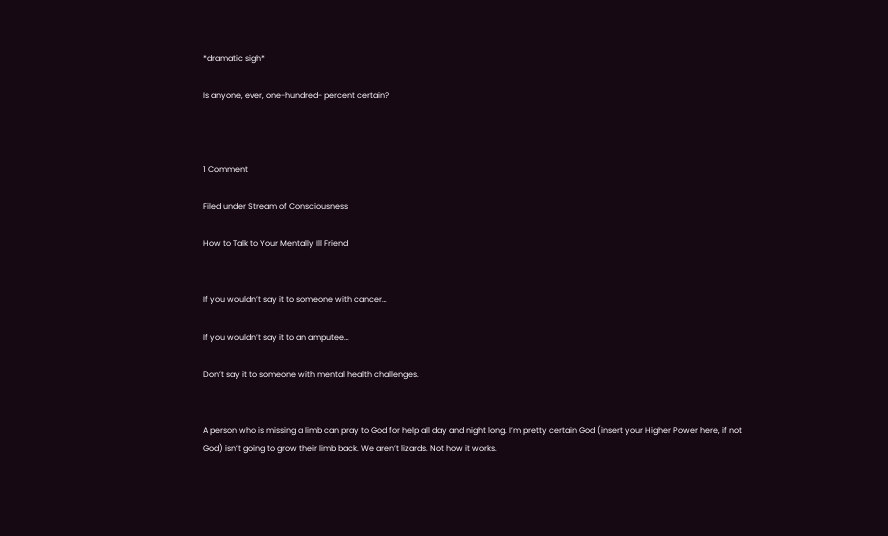*dramatic sigh*

Is anyone, ever, one-hundred- percent certain?



1 Comment

Filed under Stream of Consciousness

How to Talk to Your Mentally Ill Friend


If you wouldn’t say it to someone with cancer…

If you wouldn’t say it to an amputee…

Don’t say it to someone with mental health challenges.


A person who is missing a limb can pray to God for help all day and night long. I’m pretty certain God (insert your Higher Power here, if not God) isn’t going to grow their limb back. We aren’t lizards. Not how it works.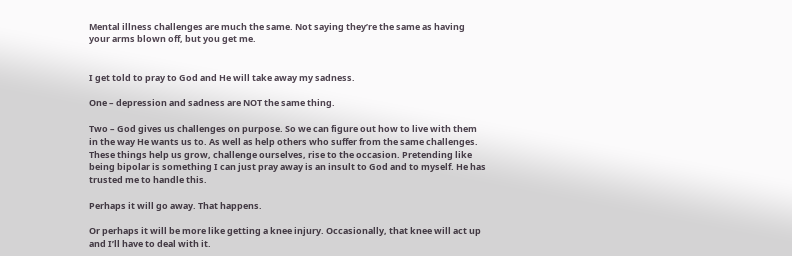Mental illness challenges are much the same. Not saying they’re the same as having your arms blown off, but you get me.


I get told to pray to God and He will take away my sadness.

One – depression and sadness are NOT the same thing.

Two – God gives us challenges on purpose. So we can figure out how to live with them in the way He wants us to. As well as help others who suffer from the same challenges. These things help us grow, challenge ourselves, rise to the occasion. Pretending like being bipolar is something I can just pray away is an insult to God and to myself. He has trusted me to handle this.

Perhaps it will go away. That happens.

Or perhaps it will be more like getting a knee injury. Occasionally, that knee will act up and I’ll have to deal with it.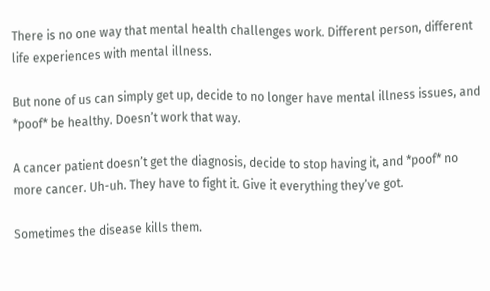There is no one way that mental health challenges work. Different person, different life experiences with mental illness.

But none of us can simply get up, decide to no longer have mental illness issues, and *poof* be healthy. Doesn’t work that way.

A cancer patient doesn’t get the diagnosis, decide to stop having it, and *poof* no more cancer. Uh-uh. They have to fight it. Give it everything they’ve got.

Sometimes the disease kills them.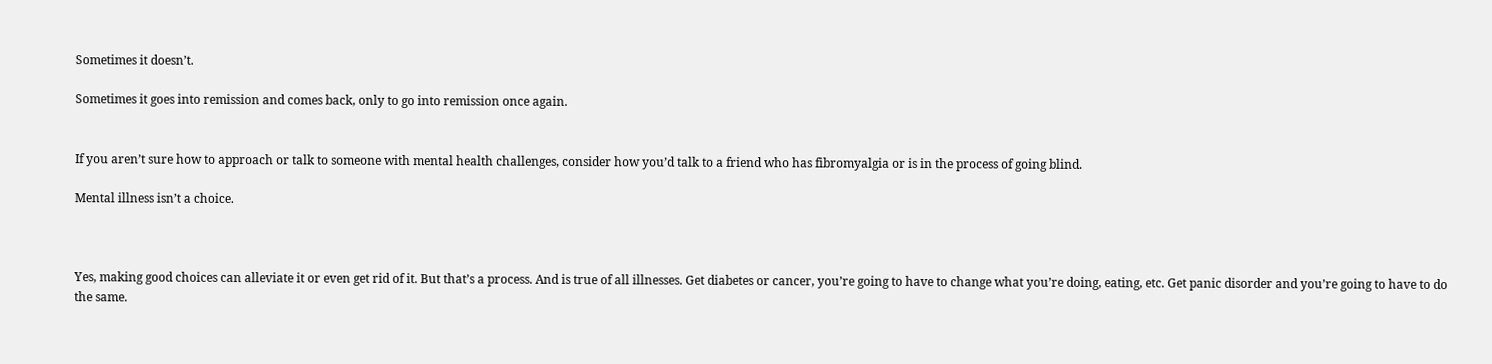Sometimes it doesn’t.

Sometimes it goes into remission and comes back, only to go into remission once again.


If you aren’t sure how to approach or talk to someone with mental health challenges, consider how you’d talk to a friend who has fibromyalgia or is in the process of going blind.

Mental illness isn’t a choice.



Yes, making good choices can alleviate it or even get rid of it. But that’s a process. And is true of all illnesses. Get diabetes or cancer, you’re going to have to change what you’re doing, eating, etc. Get panic disorder and you’re going to have to do the same.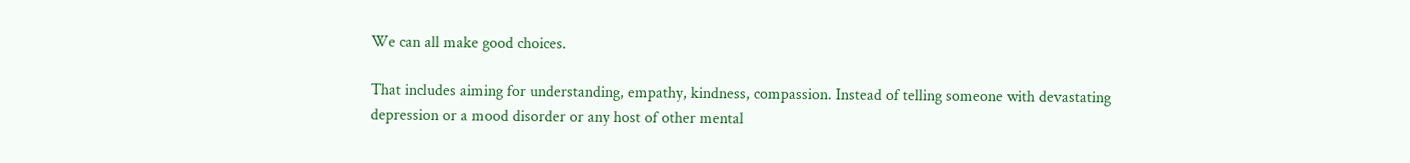We can all make good choices.

That includes aiming for understanding, empathy, kindness, compassion. Instead of telling someone with devastating depression or a mood disorder or any host of other mental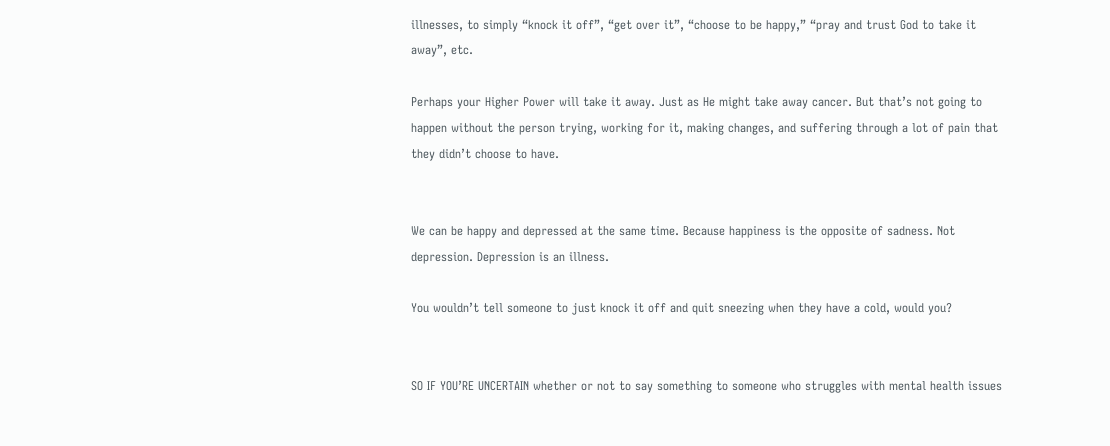illnesses, to simply “knock it off”, “get over it”, “choose to be happy,” “pray and trust God to take it away”, etc.

Perhaps your Higher Power will take it away. Just as He might take away cancer. But that’s not going to happen without the person trying, working for it, making changes, and suffering through a lot of pain that they didn’t choose to have.


We can be happy and depressed at the same time. Because happiness is the opposite of sadness. Not depression. Depression is an illness.

You wouldn’t tell someone to just knock it off and quit sneezing when they have a cold, would you?


SO IF YOU’RE UNCERTAIN whether or not to say something to someone who struggles with mental health issues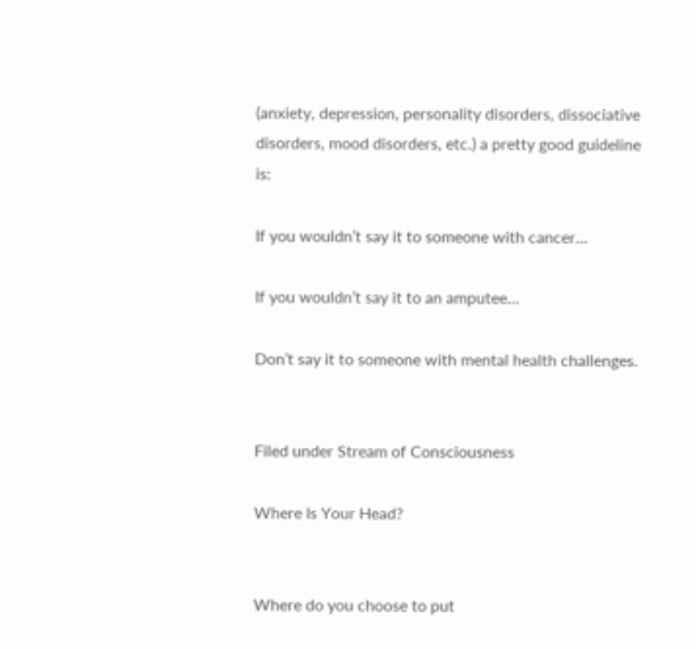(anxiety, depression, personality disorders, dissociative disorders, mood disorders, etc.) a pretty good guideline is:

If you wouldn’t say it to someone with cancer…

If you wouldn’t say it to an amputee…

Don’t say it to someone with mental health challenges.


Filed under Stream of Consciousness

Where Is Your Head?


Where do you choose to put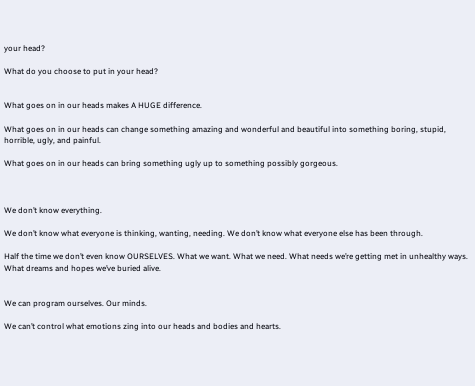your head?

What do you choose to put in your head?


What goes on in our heads makes A HUGE difference.

What goes on in our heads can change something amazing and wonderful and beautiful into something boring, stupid, horrible, ugly, and painful.

What goes on in our heads can bring something ugly up to something possibly gorgeous.



We don’t know everything.

We don’t know what everyone is thinking, wanting, needing. We don’t know what everyone else has been through.

Half the time we don’t even know OURSELVES. What we want. What we need. What needs we’re getting met in unhealthy ways. What dreams and hopes we’ve buried alive.


We can program ourselves. Our minds.

We can’t control what emotions zing into our heads and bodies and hearts.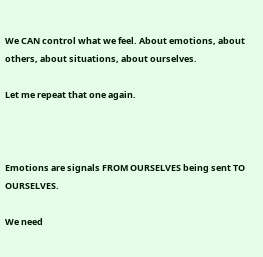We CAN control what we feel. About emotions, about others, about situations, about ourselves.

Let me repeat that one again.



Emotions are signals FROM OURSELVES being sent TO OURSELVES.

We need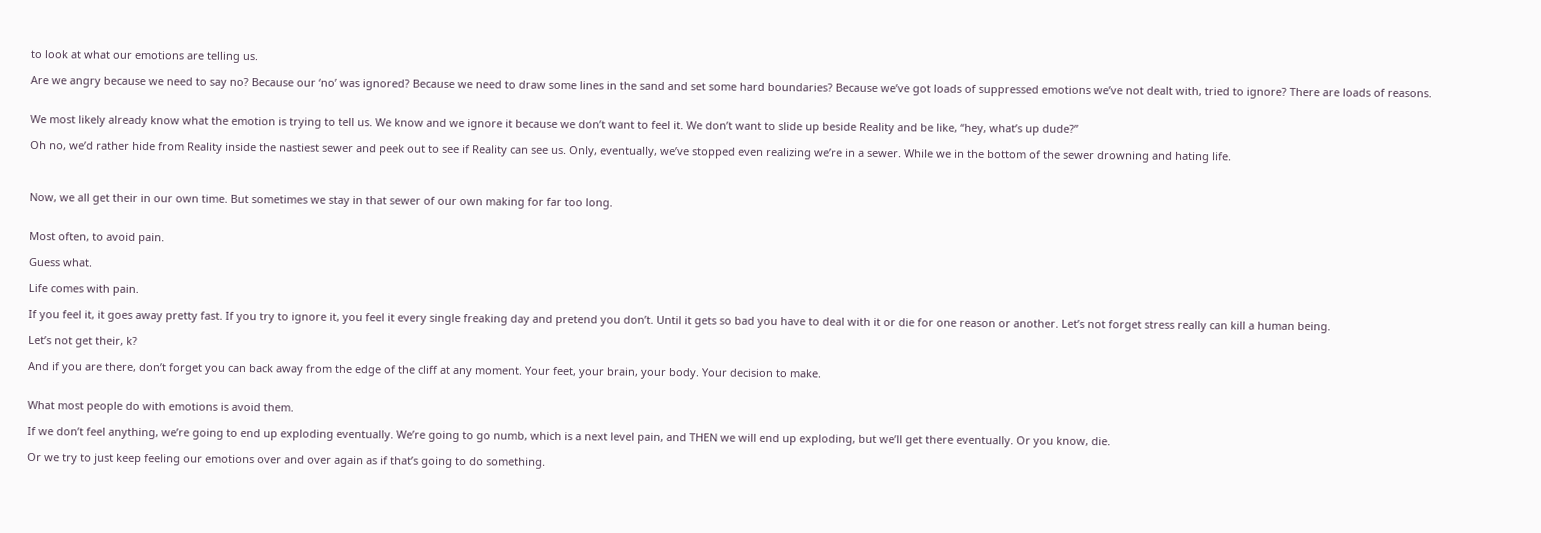to look at what our emotions are telling us.

Are we angry because we need to say no? Because our ‘no’ was ignored? Because we need to draw some lines in the sand and set some hard boundaries? Because we’ve got loads of suppressed emotions we’ve not dealt with, tried to ignore? There are loads of reasons.


We most likely already know what the emotion is trying to tell us. We know and we ignore it because we don’t want to feel it. We don’t want to slide up beside Reality and be like, “hey, what’s up dude?”

Oh no, we’d rather hide from Reality inside the nastiest sewer and peek out to see if Reality can see us. Only, eventually, we’ve stopped even realizing we’re in a sewer. While we in the bottom of the sewer drowning and hating life.



Now, we all get their in our own time. But sometimes we stay in that sewer of our own making for far too long.


Most often, to avoid pain.

Guess what.

Life comes with pain.

If you feel it, it goes away pretty fast. If you try to ignore it, you feel it every single freaking day and pretend you don’t. Until it gets so bad you have to deal with it or die for one reason or another. Let’s not forget stress really can kill a human being.

Let’s not get their, k?

And if you are there, don’t forget you can back away from the edge of the cliff at any moment. Your feet, your brain, your body. Your decision to make.


What most people do with emotions is avoid them.

If we don’t feel anything, we’re going to end up exploding eventually. We’re going to go numb, which is a next level pain, and THEN we will end up exploding, but we’ll get there eventually. Or you know, die.

Or we try to just keep feeling our emotions over and over again as if that’s going to do something.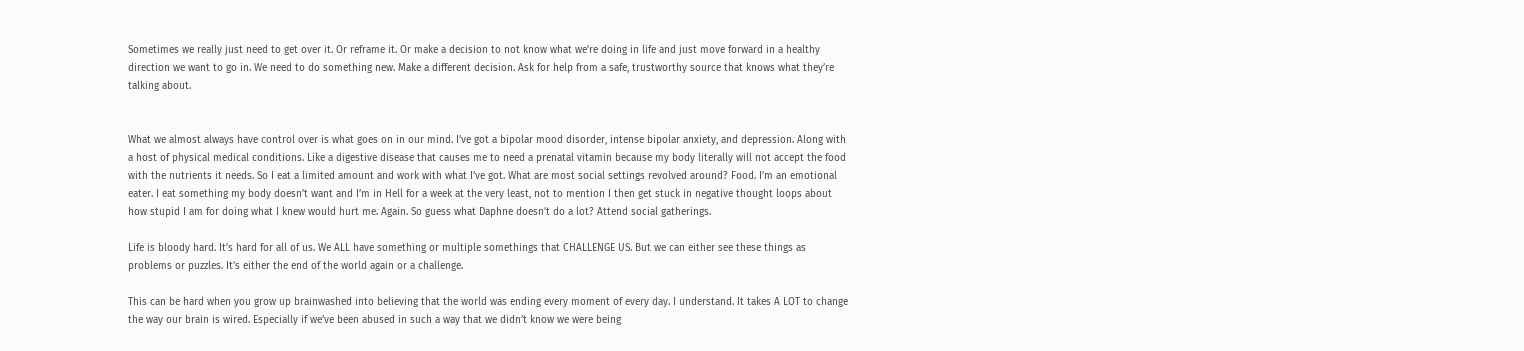Sometimes we really just need to get over it. Or reframe it. Or make a decision to not know what we’re doing in life and just move forward in a healthy direction we want to go in. We need to do something new. Make a different decision. Ask for help from a safe, trustworthy source that knows what they’re talking about.


What we almost always have control over is what goes on in our mind. I’ve got a bipolar mood disorder, intense bipolar anxiety, and depression. Along with a host of physical medical conditions. Like a digestive disease that causes me to need a prenatal vitamin because my body literally will not accept the food with the nutrients it needs. So I eat a limited amount and work with what I’ve got. What are most social settings revolved around? Food. I’m an emotional eater. I eat something my body doesn’t want and I’m in Hell for a week at the very least, not to mention I then get stuck in negative thought loops about how stupid I am for doing what I knew would hurt me. Again. So guess what Daphne doesn’t do a lot? Attend social gatherings.

Life is bloody hard. It’s hard for all of us. We ALL have something or multiple somethings that CHALLENGE US. But we can either see these things as problems or puzzles. It’s either the end of the world again or a challenge.

This can be hard when you grow up brainwashed into believing that the world was ending every moment of every day. I understand. It takes A LOT to change the way our brain is wired. Especially if we’ve been abused in such a way that we didn’t know we were being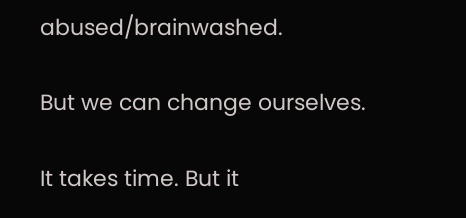abused/brainwashed.

But we can change ourselves.

It takes time. But it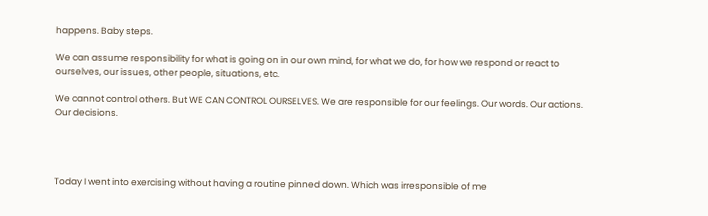happens. Baby steps.

We can assume responsibility for what is going on in our own mind, for what we do, for how we respond or react to ourselves, our issues, other people, situations, etc.

We cannot control others. But WE CAN CONTROL OURSELVES. We are responsible for our feelings. Our words. Our actions. Our decisions.




Today I went into exercising without having a routine pinned down. Which was irresponsible of me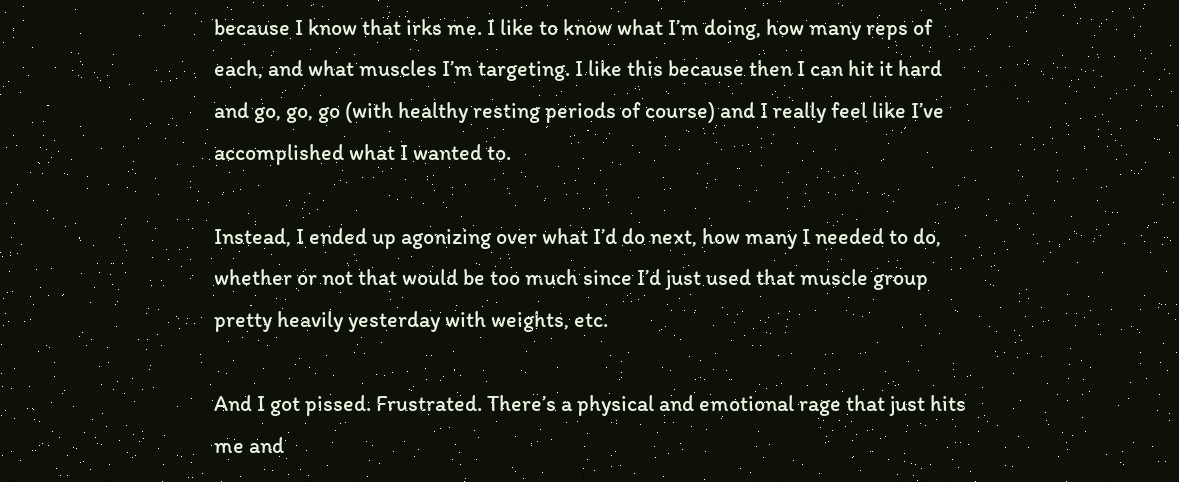because I know that irks me. I like to know what I’m doing, how many reps of each, and what muscles I’m targeting. I like this because then I can hit it hard and go, go, go (with healthy resting periods of course) and I really feel like I’ve accomplished what I wanted to.

Instead, I ended up agonizing over what I’d do next, how many I needed to do, whether or not that would be too much since I’d just used that muscle group pretty heavily yesterday with weights, etc.

And I got pissed. Frustrated. There’s a physical and emotional rage that just hits me and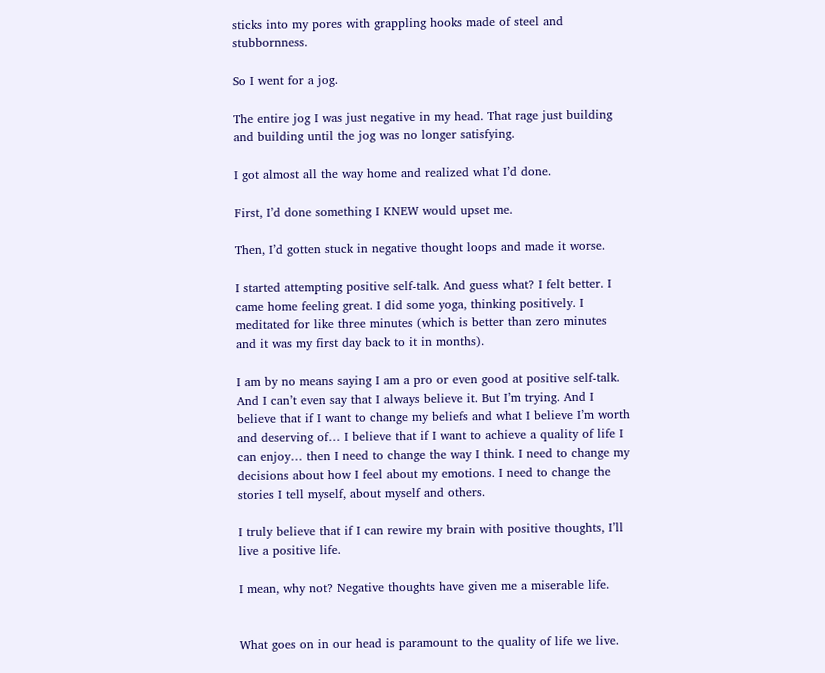sticks into my pores with grappling hooks made of steel and stubbornness.

So I went for a jog.

The entire jog I was just negative in my head. That rage just building and building until the jog was no longer satisfying.

I got almost all the way home and realized what I’d done.

First, I’d done something I KNEW would upset me.

Then, I’d gotten stuck in negative thought loops and made it worse.

I started attempting positive self-talk. And guess what? I felt better. I came home feeling great. I did some yoga, thinking positively. I meditated for like three minutes (which is better than zero minutes and it was my first day back to it in months).

I am by no means saying I am a pro or even good at positive self-talk. And I can’t even say that I always believe it. But I’m trying. And I believe that if I want to change my beliefs and what I believe I’m worth and deserving of… I believe that if I want to achieve a quality of life I can enjoy… then I need to change the way I think. I need to change my decisions about how I feel about my emotions. I need to change the stories I tell myself, about myself and others.

I truly believe that if I can rewire my brain with positive thoughts, I’ll live a positive life.

I mean, why not? Negative thoughts have given me a miserable life.


What goes on in our head is paramount to the quality of life we live.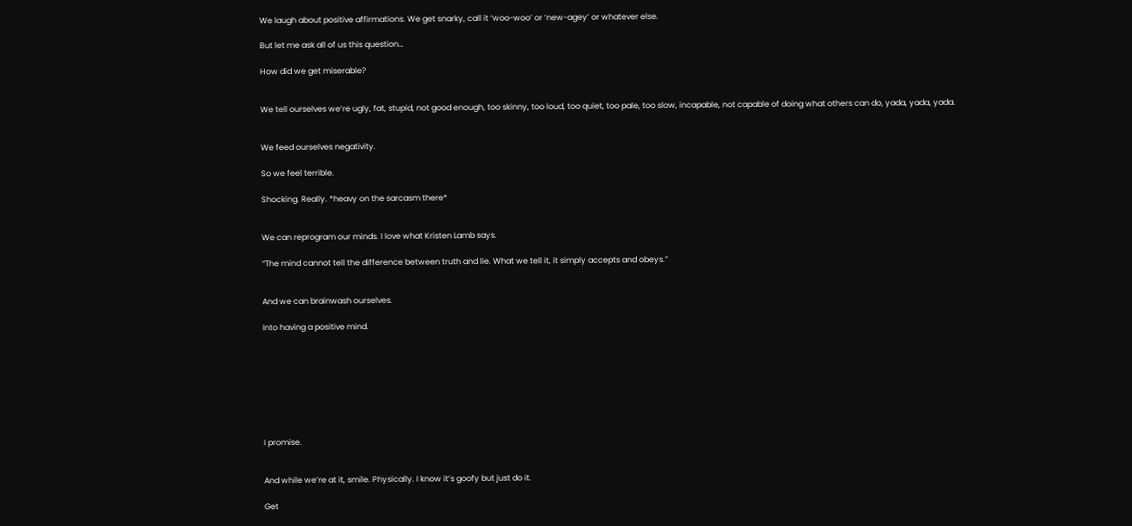We laugh about positive affirmations. We get snarky, call it ‘woo-woo’ or ‘new-agey’ or whatever else.

But let me ask all of us this question…

How did we get miserable?


We tell ourselves we’re ugly, fat, stupid, not good enough, too skinny, too loud, too quiet, too pale, too slow, incapable, not capable of doing what others can do, yada, yada, yada.


We feed ourselves negativity.

So we feel terrible.

Shocking. Really. *heavy on the sarcasm there*


We can reprogram our minds. I love what Kristen Lamb says.

“The mind cannot tell the difference between truth and lie. What we tell it, it simply accepts and obeys.”


And we can brainwash ourselves.

Into having a positive mind.








I promise.


And while we’re at it, smile. Physically. I know it’s goofy but just do it.

Get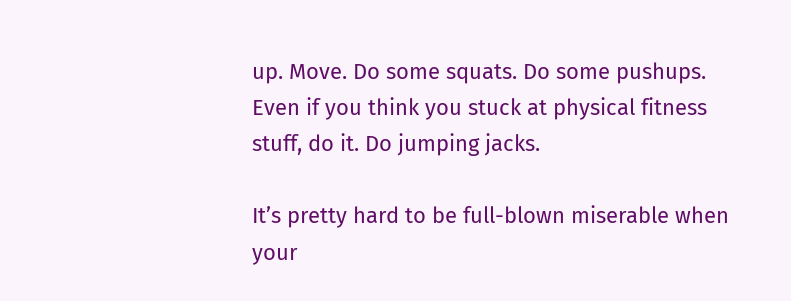up. Move. Do some squats. Do some pushups. Even if you think you stuck at physical fitness stuff, do it. Do jumping jacks.

It’s pretty hard to be full-blown miserable when your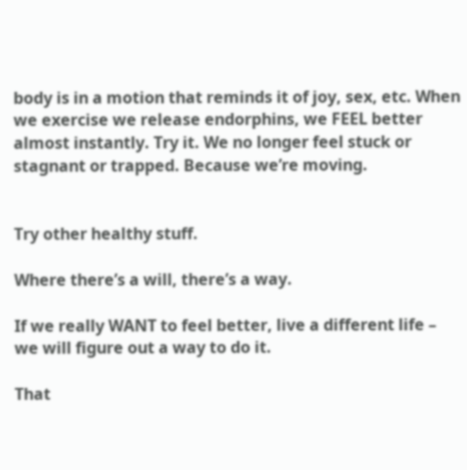body is in a motion that reminds it of joy, sex, etc. When we exercise we release endorphins, we FEEL better almost instantly. Try it. We no longer feel stuck or stagnant or trapped. Because we’re moving.


Try other healthy stuff.

Where there’s a will, there’s a way.

If we really WANT to feel better, live a different life – we will figure out a way to do it.

That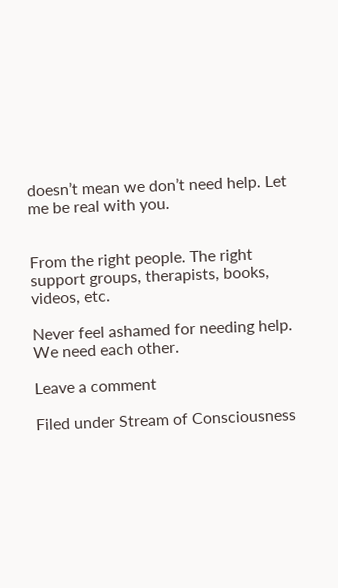doesn’t mean we don’t need help. Let me be real with you.


From the right people. The right support groups, therapists, books, videos, etc.

Never feel ashamed for needing help. We need each other.

Leave a comment

Filed under Stream of Consciousness